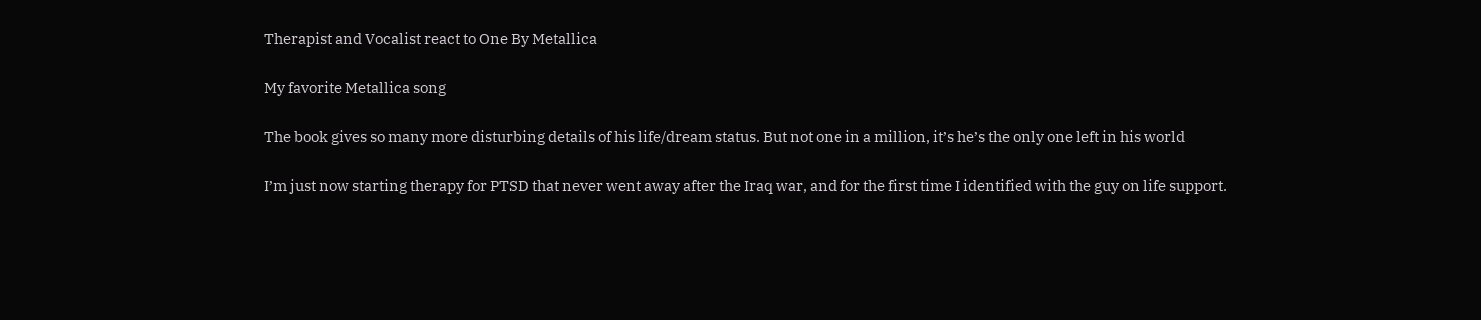Therapist and Vocalist react to One By Metallica

My favorite Metallica song

The book gives so many more disturbing details of his life/dream status. But not one in a million, it’s he’s the only one left in his world

I’m just now starting therapy for PTSD that never went away after the Iraq war, and for the first time I identified with the guy on life support.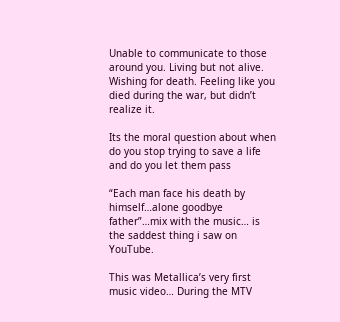Unable to communicate to those around you. Living but not alive. Wishing for death. Feeling like you died during the war, but didn’t realize it.

Its the moral question about when do you stop trying to save a life and do you let them pass

“Each man face his death by himself…alone goodbye father”…mix with the music… is the saddest thing i saw on YouTube.

This was Metallica’s very first music video… During the MTV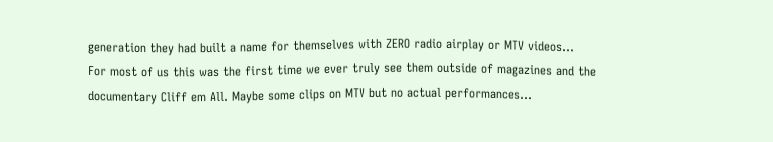generation they had built a name for themselves with ZERO radio airplay or MTV videos…
For most of us this was the first time we ever truly see them outside of magazines and the documentary Cliff em All. Maybe some clips on MTV but no actual performances…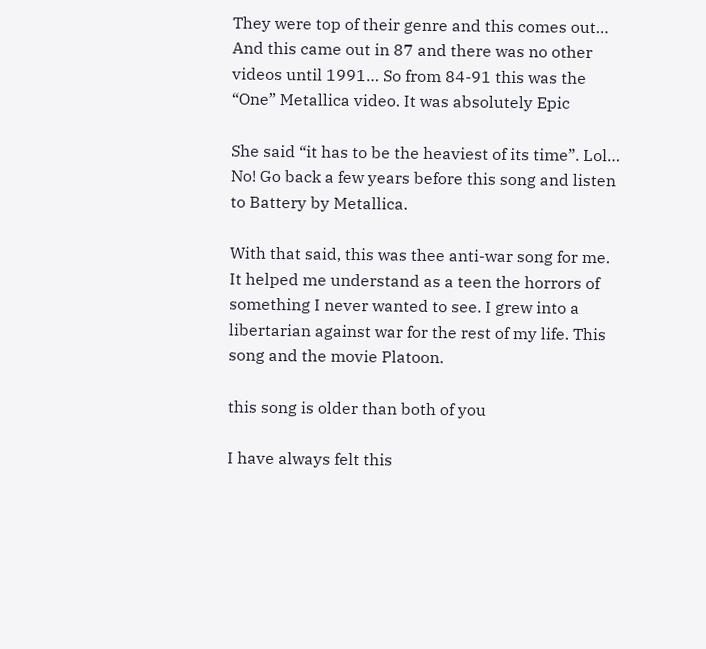They were top of their genre and this comes out…
And this came out in 87 and there was no other videos until 1991… So from 84-91 this was the “One” Metallica video. It was absolutely Epic

She said “it has to be the heaviest of its time”. Lol… No! Go back a few years before this song and listen to Battery by Metallica.

With that said, this was thee anti-war song for me. It helped me understand as a teen the horrors of something I never wanted to see. I grew into a libertarian against war for the rest of my life. This song and the movie Platoon.

this song is older than both of you

I have always felt this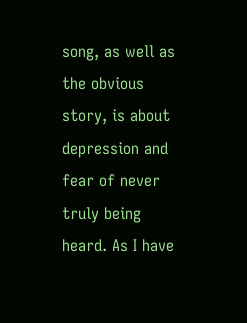song, as well as the obvious story, is about depression and fear of never truly being heard. As I have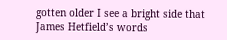gotten older I see a bright side that James Hetfield’s words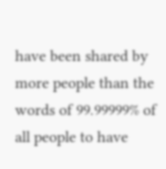have been shared by more people than the words of 99.99999% of all people to have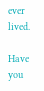ever lived.

Have you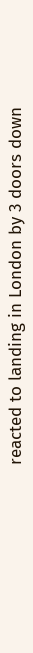reacted to landing in London by 3 doors down